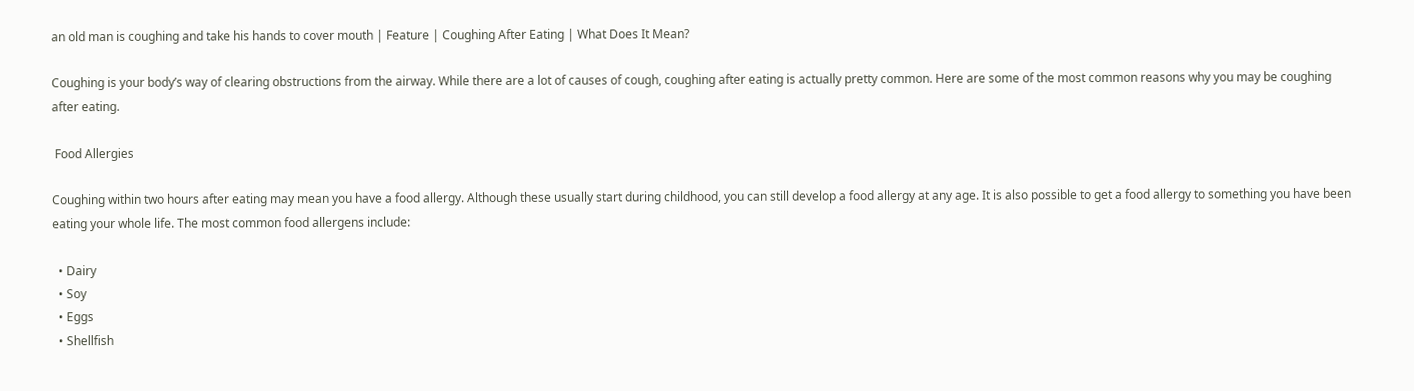an old man is coughing and take his hands to cover mouth | Feature | Coughing After Eating | What Does It Mean?

Coughing is your body’s way of clearing obstructions from the airway. While there are a lot of causes of cough, coughing after eating is actually pretty common. Here are some of the most common reasons why you may be coughing after eating.

 Food Allergies

Coughing within two hours after eating may mean you have a food allergy. Although these usually start during childhood, you can still develop a food allergy at any age. It is also possible to get a food allergy to something you have been eating your whole life. The most common food allergens include:

  • Dairy
  • Soy
  • Eggs
  • Shellfish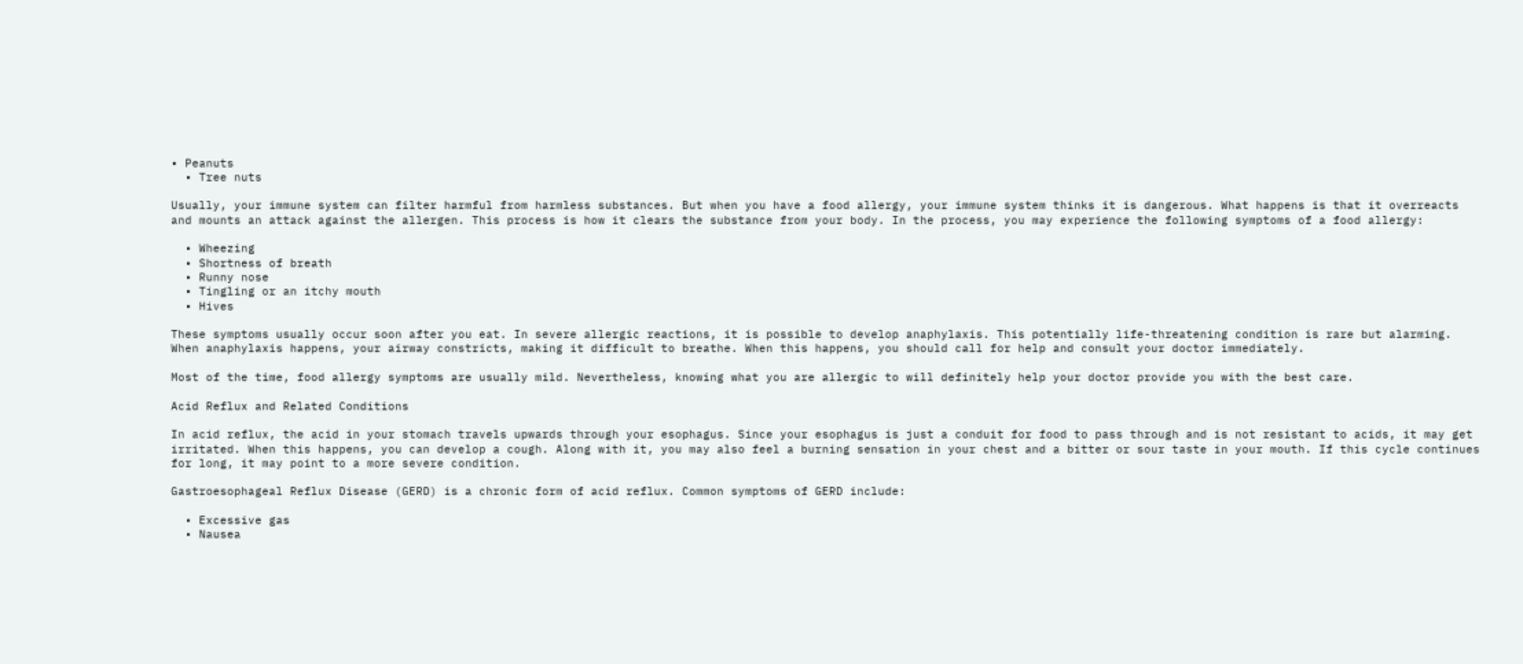• Peanuts
  • Tree nuts

Usually, your immune system can filter harmful from harmless substances. But when you have a food allergy, your immune system thinks it is dangerous. What happens is that it overreacts and mounts an attack against the allergen. This process is how it clears the substance from your body. In the process, you may experience the following symptoms of a food allergy:

  • Wheezing
  • Shortness of breath
  • Runny nose
  • Tingling or an itchy mouth
  • Hives

These symptoms usually occur soon after you eat. In severe allergic reactions, it is possible to develop anaphylaxis. This potentially life-threatening condition is rare but alarming. When anaphylaxis happens, your airway constricts, making it difficult to breathe. When this happens, you should call for help and consult your doctor immediately.

Most of the time, food allergy symptoms are usually mild. Nevertheless, knowing what you are allergic to will definitely help your doctor provide you with the best care.

Acid Reflux and Related Conditions

In acid reflux, the acid in your stomach travels upwards through your esophagus. Since your esophagus is just a conduit for food to pass through and is not resistant to acids, it may get irritated. When this happens, you can develop a cough. Along with it, you may also feel a burning sensation in your chest and a bitter or sour taste in your mouth. If this cycle continues for long, it may point to a more severe condition.

Gastroesophageal Reflux Disease (GERD) is a chronic form of acid reflux. Common symptoms of GERD include:

  • Excessive gas
  • Nausea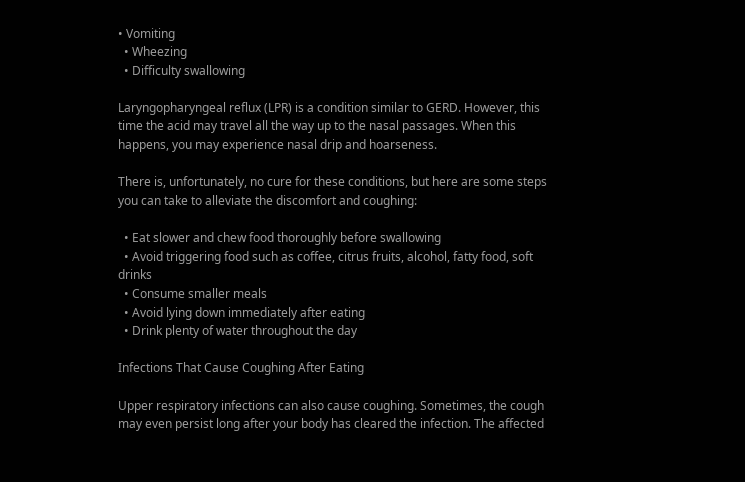• Vomiting
  • Wheezing
  • Difficulty swallowing

Laryngopharyngeal reflux (LPR) is a condition similar to GERD. However, this time the acid may travel all the way up to the nasal passages. When this happens, you may experience nasal drip and hoarseness.

There is, unfortunately, no cure for these conditions, but here are some steps you can take to alleviate the discomfort and coughing:

  • Eat slower and chew food thoroughly before swallowing
  • Avoid triggering food such as coffee, citrus fruits, alcohol, fatty food, soft drinks
  • Consume smaller meals
  • Avoid lying down immediately after eating
  • Drink plenty of water throughout the day

Infections That Cause Coughing After Eating

Upper respiratory infections can also cause coughing. Sometimes, the cough may even persist long after your body has cleared the infection. The affected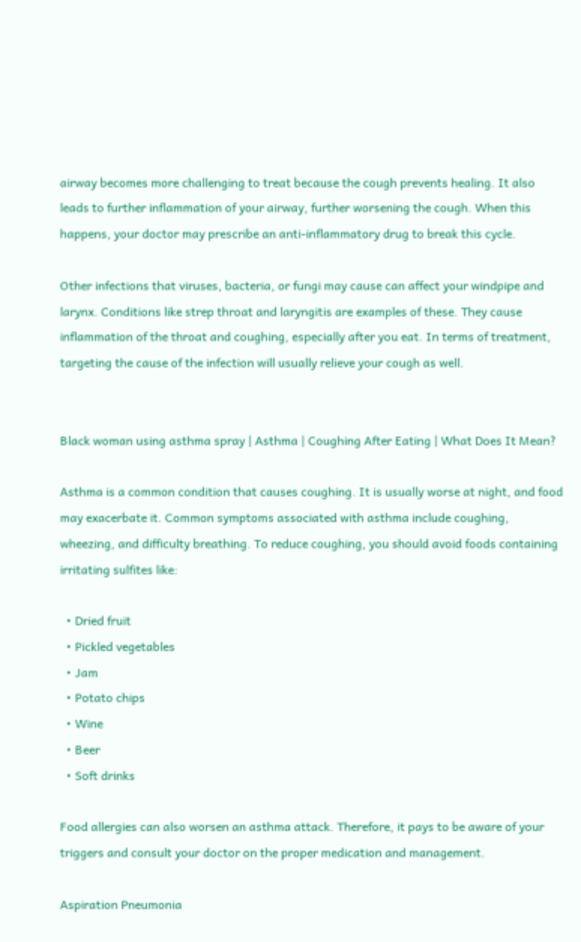airway becomes more challenging to treat because the cough prevents healing. It also leads to further inflammation of your airway, further worsening the cough. When this happens, your doctor may prescribe an anti-inflammatory drug to break this cycle.

Other infections that viruses, bacteria, or fungi may cause can affect your windpipe and larynx. Conditions like strep throat and laryngitis are examples of these. They cause inflammation of the throat and coughing, especially after you eat. In terms of treatment, targeting the cause of the infection will usually relieve your cough as well.


Black woman using asthma spray | Asthma | Coughing After Eating | What Does It Mean?

Asthma is a common condition that causes coughing. It is usually worse at night, and food may exacerbate it. Common symptoms associated with asthma include coughing, wheezing, and difficulty breathing. To reduce coughing, you should avoid foods containing irritating sulfites like:

  • Dried fruit
  • Pickled vegetables
  • Jam
  • Potato chips
  • Wine
  • Beer
  • Soft drinks

Food allergies can also worsen an asthma attack. Therefore, it pays to be aware of your triggers and consult your doctor on the proper medication and management.

Aspiration Pneumonia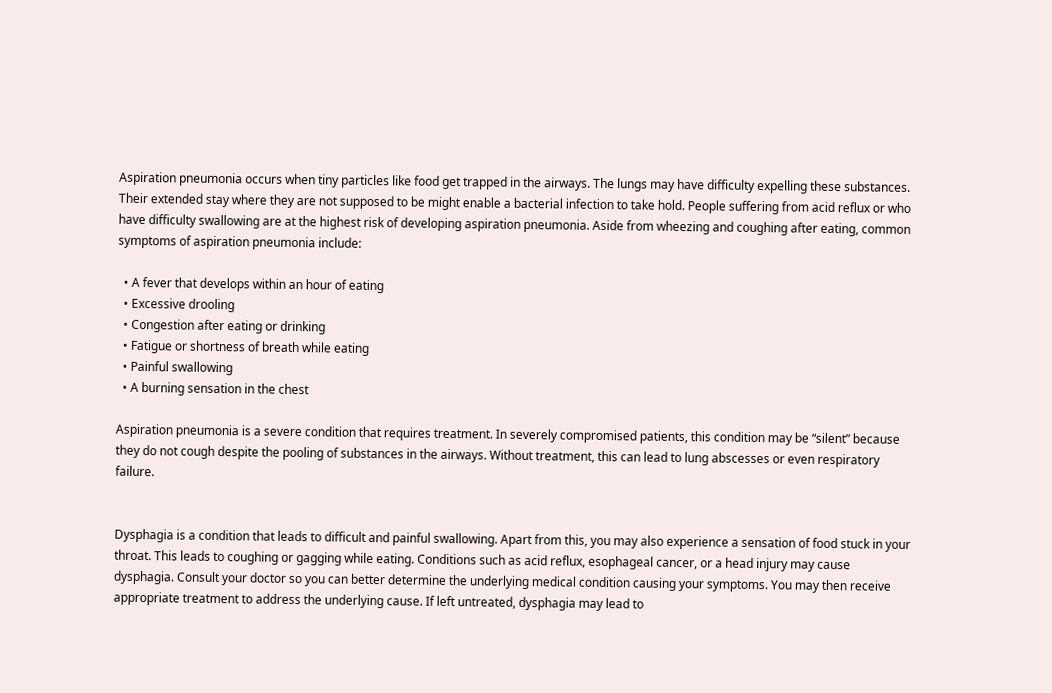Aspiration pneumonia occurs when tiny particles like food get trapped in the airways. The lungs may have difficulty expelling these substances. Their extended stay where they are not supposed to be might enable a bacterial infection to take hold. People suffering from acid reflux or who have difficulty swallowing are at the highest risk of developing aspiration pneumonia. Aside from wheezing and coughing after eating, common symptoms of aspiration pneumonia include:

  • A fever that develops within an hour of eating
  • Excessive drooling
  • Congestion after eating or drinking
  • Fatigue or shortness of breath while eating
  • Painful swallowing
  • A burning sensation in the chest

Aspiration pneumonia is a severe condition that requires treatment. In severely compromised patients, this condition may be “silent” because they do not cough despite the pooling of substances in the airways. Without treatment, this can lead to lung abscesses or even respiratory failure.


Dysphagia is a condition that leads to difficult and painful swallowing. Apart from this, you may also experience a sensation of food stuck in your throat. This leads to coughing or gagging while eating. Conditions such as acid reflux, esophageal cancer, or a head injury may cause dysphagia. Consult your doctor so you can better determine the underlying medical condition causing your symptoms. You may then receive appropriate treatment to address the underlying cause. If left untreated, dysphagia may lead to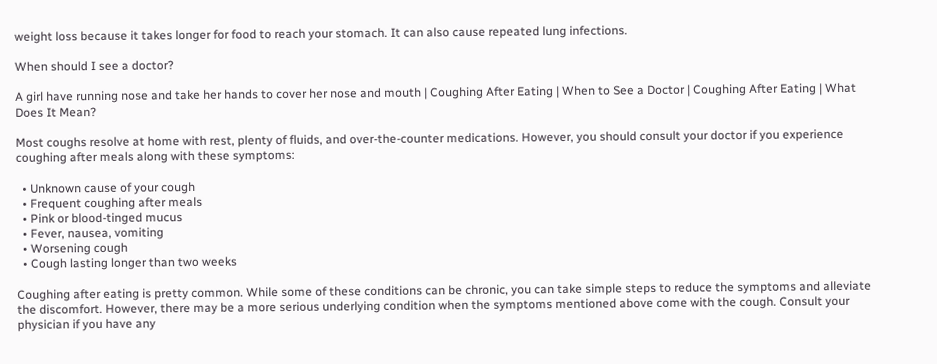weight loss because it takes longer for food to reach your stomach. It can also cause repeated lung infections.

When should I see a doctor?

A girl have running nose and take her hands to cover her nose and mouth | Coughing After Eating | When to See a Doctor | Coughing After Eating | What Does It Mean?

Most coughs resolve at home with rest, plenty of fluids, and over-the-counter medications. However, you should consult your doctor if you experience coughing after meals along with these symptoms:

  • Unknown cause of your cough
  • Frequent coughing after meals
  • Pink or blood-tinged mucus
  • Fever, nausea, vomiting
  • Worsening cough
  • Cough lasting longer than two weeks

Coughing after eating is pretty common. While some of these conditions can be chronic, you can take simple steps to reduce the symptoms and alleviate the discomfort. However, there may be a more serious underlying condition when the symptoms mentioned above come with the cough. Consult your physician if you have any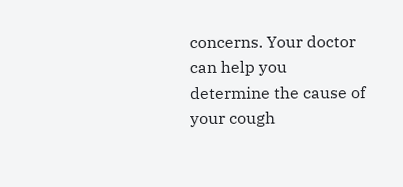concerns. Your doctor can help you determine the cause of your cough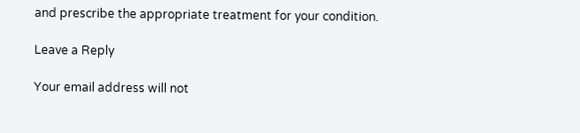and prescribe the appropriate treatment for your condition.

Leave a Reply

Your email address will not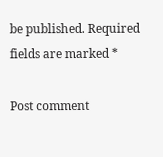be published. Required fields are marked *

Post comment